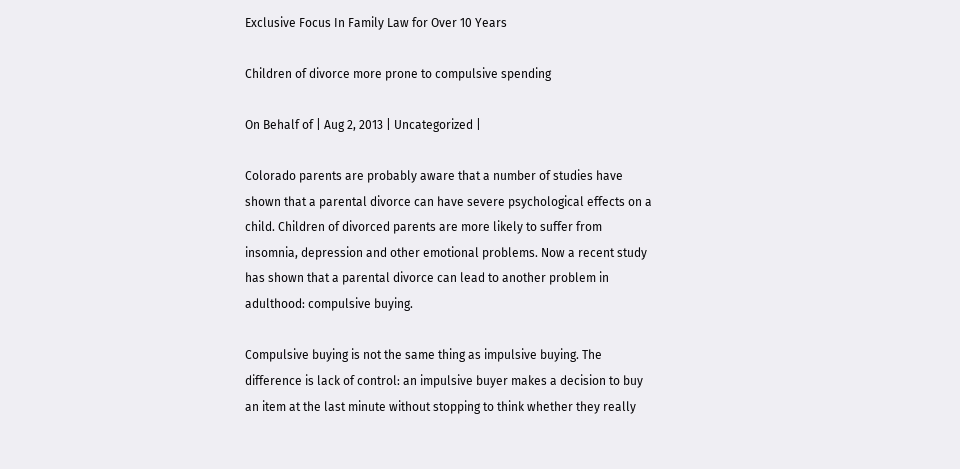Exclusive Focus In Family Law for Over 10 Years

Children of divorce more prone to compulsive spending

On Behalf of | Aug 2, 2013 | Uncategorized |

Colorado parents are probably aware that a number of studies have shown that a parental divorce can have severe psychological effects on a child. Children of divorced parents are more likely to suffer from insomnia, depression and other emotional problems. Now a recent study has shown that a parental divorce can lead to another problem in adulthood: compulsive buying.

Compulsive buying is not the same thing as impulsive buying. The difference is lack of control: an impulsive buyer makes a decision to buy an item at the last minute without stopping to think whether they really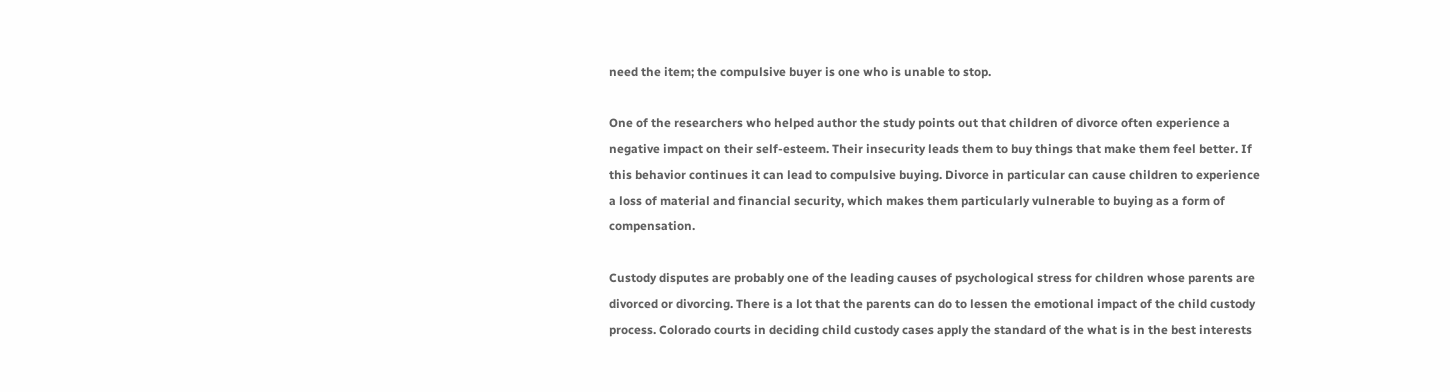need the item; the compulsive buyer is one who is unable to stop.

One of the researchers who helped author the study points out that children of divorce often experience a negative impact on their self-esteem. Their insecurity leads them to buy things that make them feel better. If this behavior continues it can lead to compulsive buying. Divorce in particular can cause children to experience a loss of material and financial security, which makes them particularly vulnerable to buying as a form of compensation.

Custody disputes are probably one of the leading causes of psychological stress for children whose parents are divorced or divorcing. There is a lot that the parents can do to lessen the emotional impact of the child custody process. Colorado courts in deciding child custody cases apply the standard of the what is in the best interests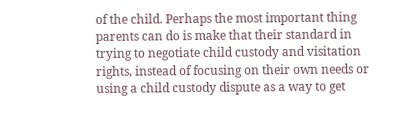of the child. Perhaps the most important thing parents can do is make that their standard in trying to negotiate child custody and visitation rights, instead of focusing on their own needs or using a child custody dispute as a way to get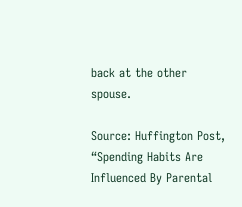back at the other spouse.

Source: Huffington Post, “Spending Habits Are Influenced By Parental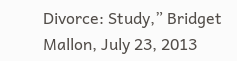Divorce: Study,” Bridget Mallon, July 23, 2013